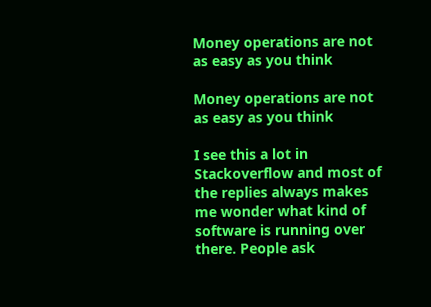Money operations are not as easy as you think

Money operations are not as easy as you think

I see this a lot in Stackoverflow and most of the replies always makes me wonder what kind of software is running over there. People ask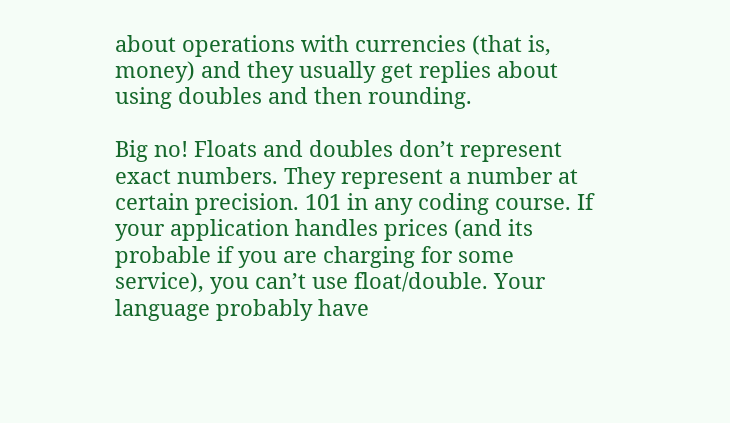about operations with currencies (that is, money) and they usually get replies about using doubles and then rounding.

Big no! Floats and doubles don’t represent exact numbers. They represent a number at certain precision. 101 in any coding course. If your application handles prices (and its probable if you are charging for some service), you can’t use float/double. Your language probably have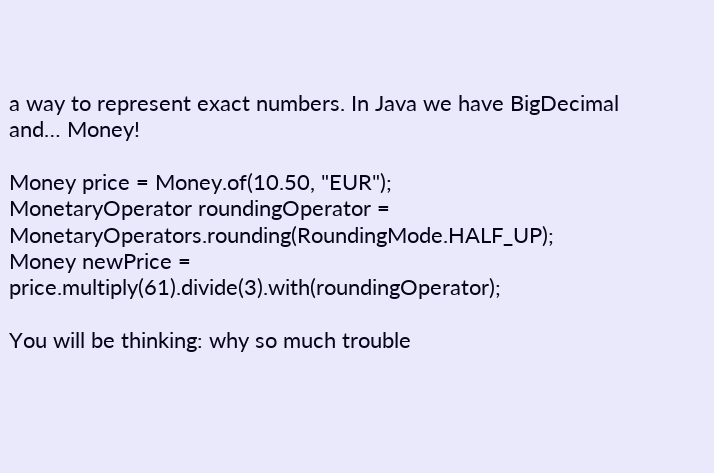a way to represent exact numbers. In Java we have BigDecimal and… Money!

Money price = Money.of(10.50, "EUR");
MonetaryOperator roundingOperator = MonetaryOperators.rounding(RoundingMode.HALF_UP);
Money newPrice = price.multiply(61).divide(3).with(roundingOperator);

You will be thinking: why so much trouble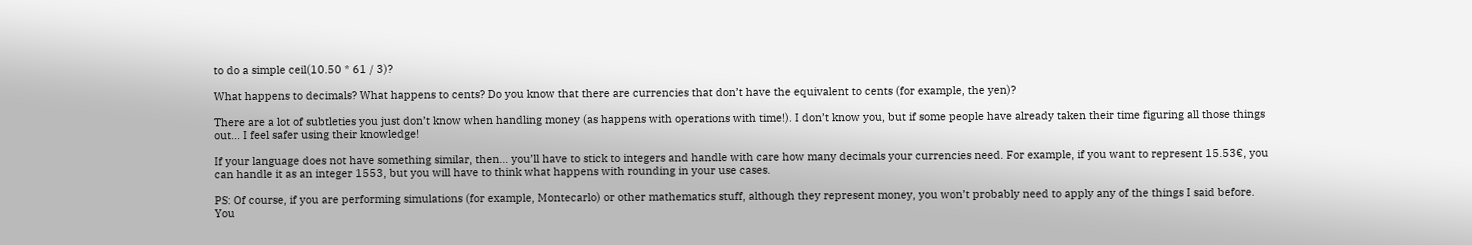to do a simple ceil(10.50 * 61 / 3)?

What happens to decimals? What happens to cents? Do you know that there are currencies that don’t have the equivalent to cents (for example, the yen)?

There are a lot of subtleties you just don’t know when handling money (as happens with operations with time!). I don’t know you, but if some people have already taken their time figuring all those things out… I feel safer using their knowledge!

If your language does not have something similar, then… you’ll have to stick to integers and handle with care how many decimals your currencies need. For example, if you want to represent 15.53€, you can handle it as an integer 1553, but you will have to think what happens with rounding in your use cases.

PS: Of course, if you are performing simulations (for example, Montecarlo) or other mathematics stuff, although they represent money, you won’t probably need to apply any of the things I said before. You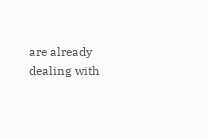are already dealing with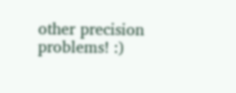other precision problems! :)